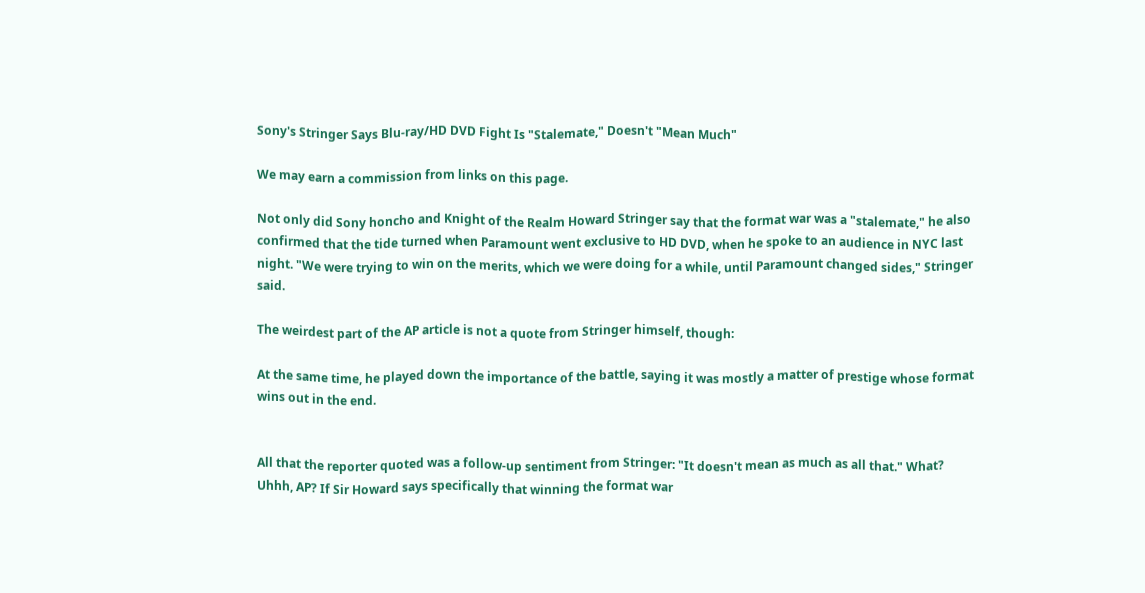Sony's Stringer Says Blu-ray/HD DVD Fight Is "Stalemate," Doesn't "Mean Much"

We may earn a commission from links on this page.

Not only did Sony honcho and Knight of the Realm Howard Stringer say that the format war was a "stalemate," he also confirmed that the tide turned when Paramount went exclusive to HD DVD, when he spoke to an audience in NYC last night. "We were trying to win on the merits, which we were doing for a while, until Paramount changed sides," Stringer said.

The weirdest part of the AP article is not a quote from Stringer himself, though:

At the same time, he played down the importance of the battle, saying it was mostly a matter of prestige whose format wins out in the end.


All that the reporter quoted was a follow-up sentiment from Stringer: "It doesn't mean as much as all that." What? Uhhh, AP? If Sir Howard says specifically that winning the format war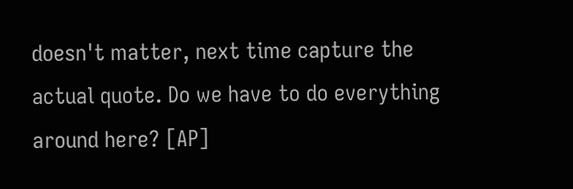doesn't matter, next time capture the actual quote. Do we have to do everything around here? [AP]